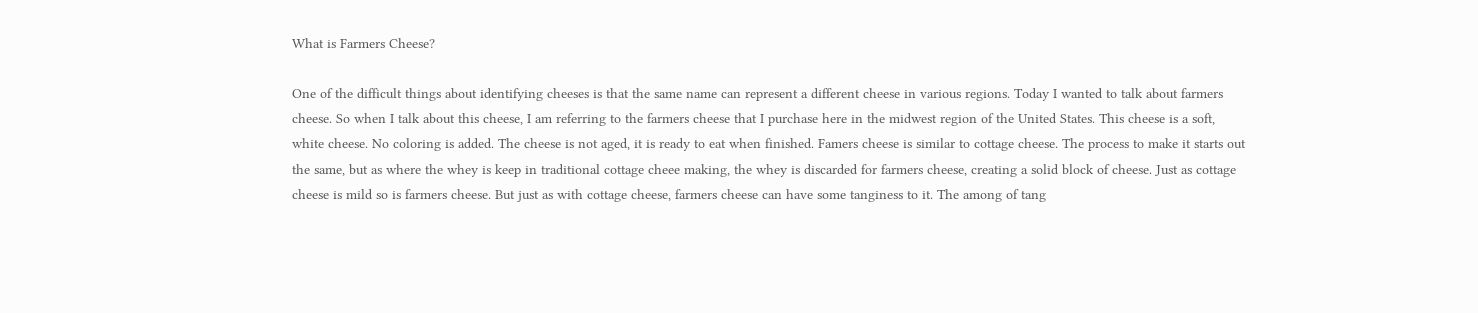What is Farmers Cheese?

One of the difficult things about identifying cheeses is that the same name can represent a different cheese in various regions. Today I wanted to talk about farmers cheese. So when I talk about this cheese, I am referring to the farmers cheese that I purchase here in the midwest region of the United States. This cheese is a soft, white cheese. No coloring is added. The cheese is not aged, it is ready to eat when finished. Famers cheese is similar to cottage cheese. The process to make it starts out the same, but as where the whey is keep in traditional cottage cheee making, the whey is discarded for farmers cheese, creating a solid block of cheese. Just as cottage cheese is mild so is farmers cheese. But just as with cottage cheese, farmers cheese can have some tanginess to it. The among of tang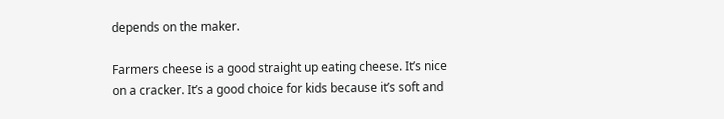depends on the maker.

Farmers cheese is a good straight up eating cheese. It’s nice on a cracker. It’s a good choice for kids because it’s soft and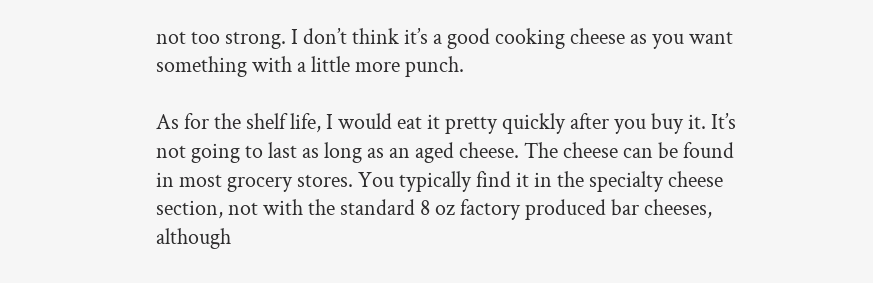not too strong. I don’t think it’s a good cooking cheese as you want something with a little more punch.

As for the shelf life, I would eat it pretty quickly after you buy it. It’s not going to last as long as an aged cheese. The cheese can be found in most grocery stores. You typically find it in the specialty cheese section, not with the standard 8 oz factory produced bar cheeses, although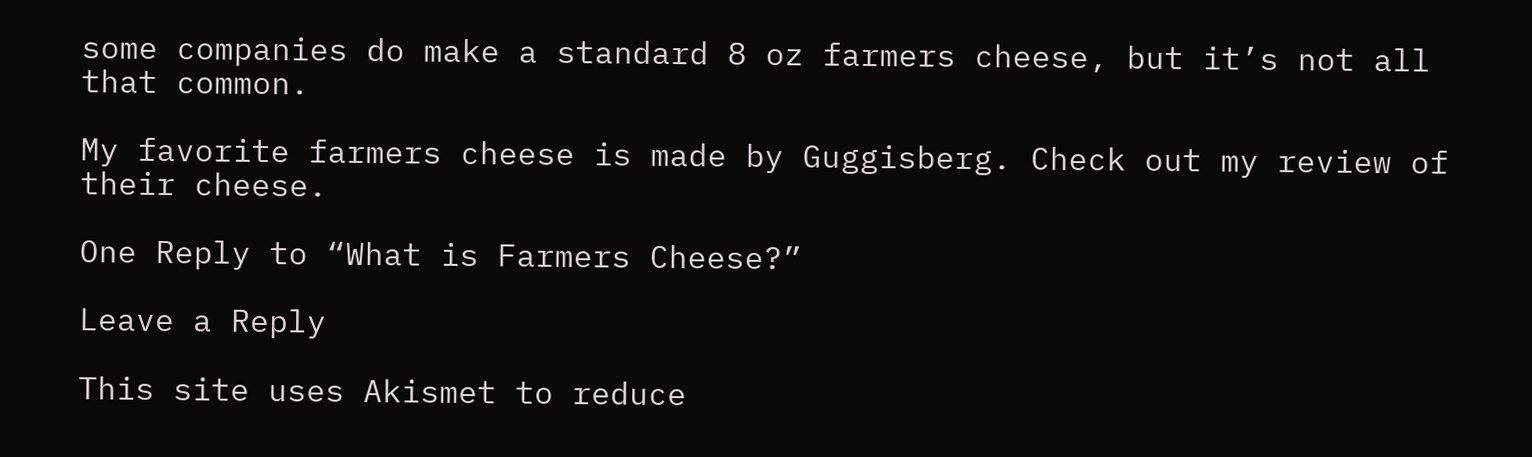some companies do make a standard 8 oz farmers cheese, but it’s not all that common.

My favorite farmers cheese is made by Guggisberg. Check out my review of their cheese.

One Reply to “What is Farmers Cheese?”

Leave a Reply

This site uses Akismet to reduce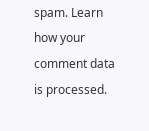spam. Learn how your comment data is processed.